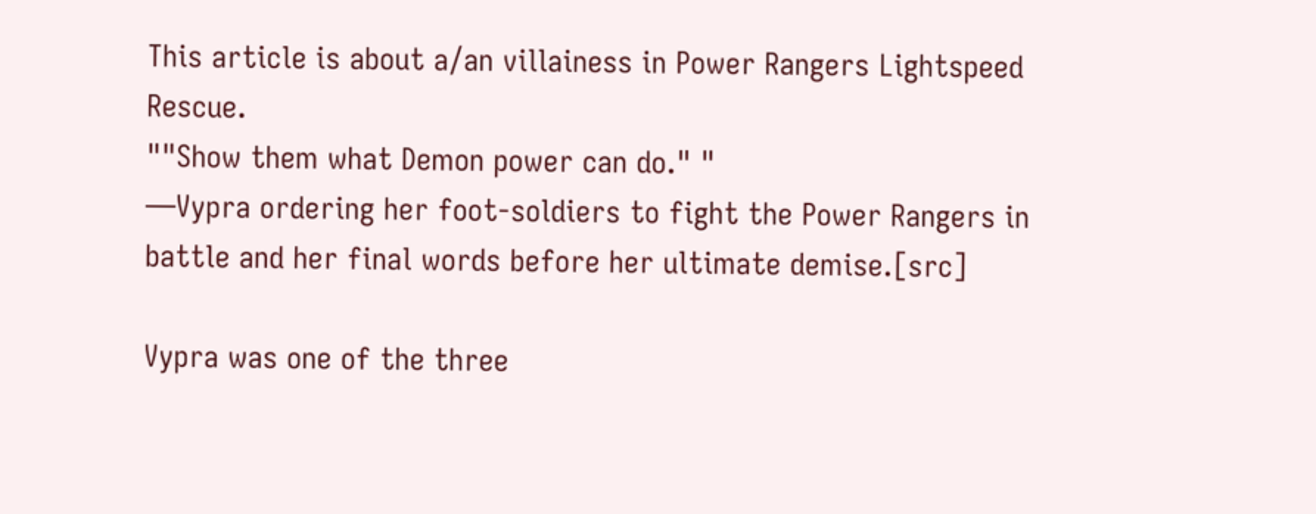This article is about a/an villainess in Power Rangers Lightspeed Rescue.
""Show them what Demon power can do." "
―Vypra ordering her foot-soldiers to fight the Power Rangers in battle and her final words before her ultimate demise.[src]

Vypra was one of the three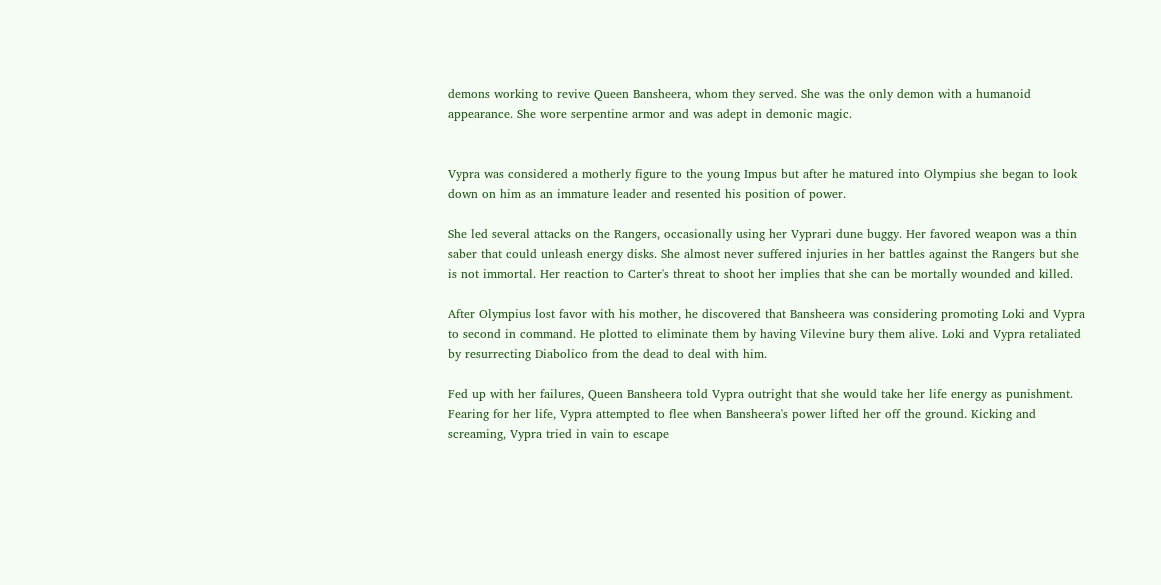demons working to revive Queen Bansheera, whom they served. She was the only demon with a humanoid appearance. She wore serpentine armor and was adept in demonic magic.


Vypra was considered a motherly figure to the young Impus but after he matured into Olympius she began to look down on him as an immature leader and resented his position of power.

She led several attacks on the Rangers, occasionally using her Vyprari dune buggy. Her favored weapon was a thin saber that could unleash energy disks. She almost never suffered injuries in her battles against the Rangers but she is not immortal. Her reaction to Carter's threat to shoot her implies that she can be mortally wounded and killed.

After Olympius lost favor with his mother, he discovered that Bansheera was considering promoting Loki and Vypra to second in command. He plotted to eliminate them by having Vilevine bury them alive. Loki and Vypra retaliated by resurrecting Diabolico from the dead to deal with him.

Fed up with her failures, Queen Bansheera told Vypra outright that she would take her life energy as punishment. Fearing for her life, Vypra attempted to flee when Bansheera's power lifted her off the ground. Kicking and screaming, Vypra tried in vain to escape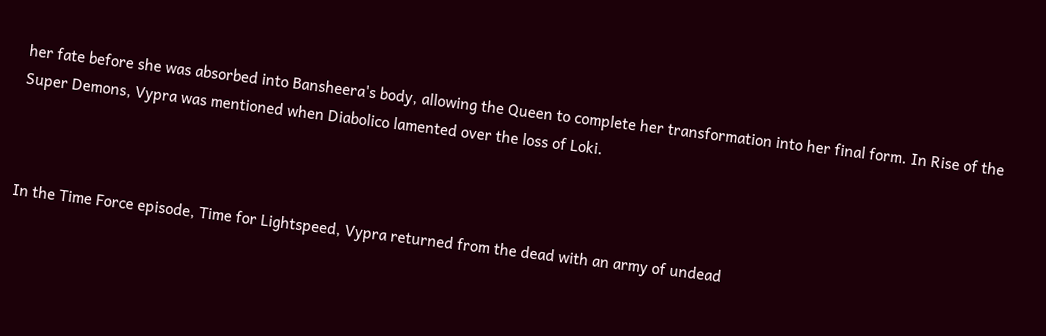her fate before she was absorbed into Bansheera's body, allowing the Queen to complete her transformation into her final form. In Rise of the Super Demons, Vypra was mentioned when Diabolico lamented over the loss of Loki.



In the Time Force episode, Time for Lightspeed, Vypra returned from the dead with an army of undead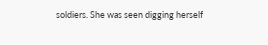soldiers. She was seen digging herself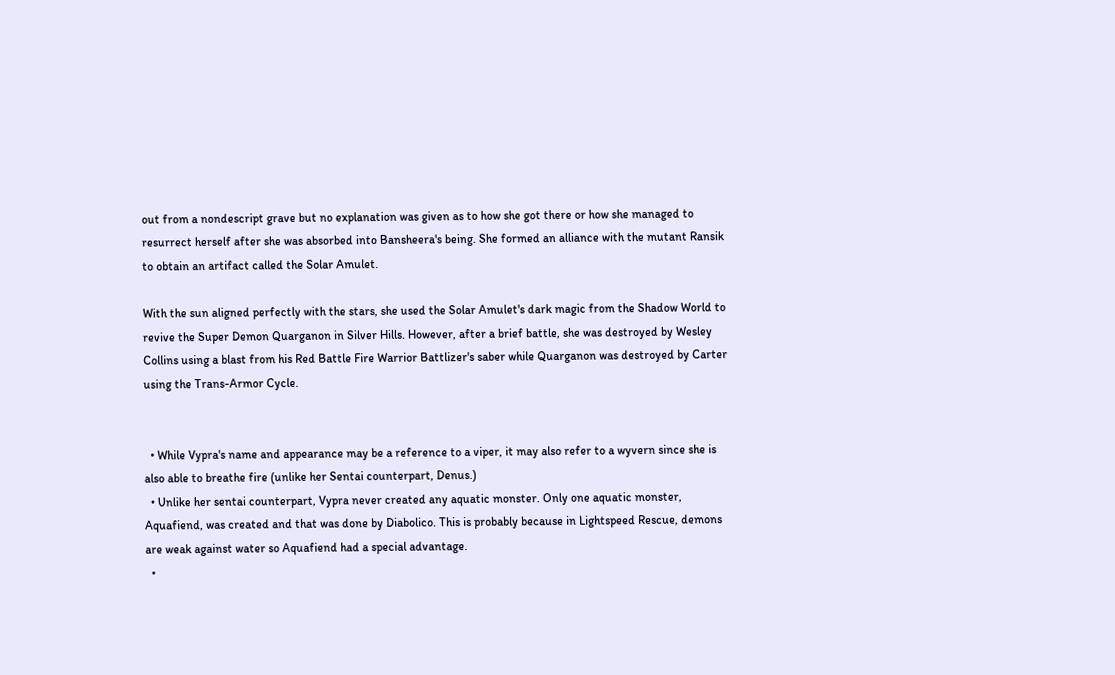out from a nondescript grave but no explanation was given as to how she got there or how she managed to resurrect herself after she was absorbed into Bansheera's being. She formed an alliance with the mutant Ransik to obtain an artifact called the Solar Amulet.

With the sun aligned perfectly with the stars, she used the Solar Amulet's dark magic from the Shadow World to revive the Super Demon Quarganon in Silver Hills. However, after a brief battle, she was destroyed by Wesley Collins using a blast from his Red Battle Fire Warrior Battlizer's saber while Quarganon was destroyed by Carter using the Trans-Armor Cycle.


  • While Vypra's name and appearance may be a reference to a viper, it may also refer to a wyvern since she is also able to breathe fire (unlike her Sentai counterpart, Denus.)
  • Unlike her sentai counterpart, Vypra never created any aquatic monster. Only one aquatic monster, Aquafiend, was created and that was done by Diabolico. This is probably because in Lightspeed Rescue, demons are weak against water so Aquafiend had a special advantage.
  •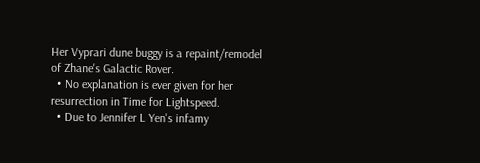Her Vyprari dune buggy is a repaint/remodel of Zhane's Galactic Rover.
  • No explanation is ever given for her resurrection in Time for Lightspeed.
  • Due to Jennifer L Yen's infamy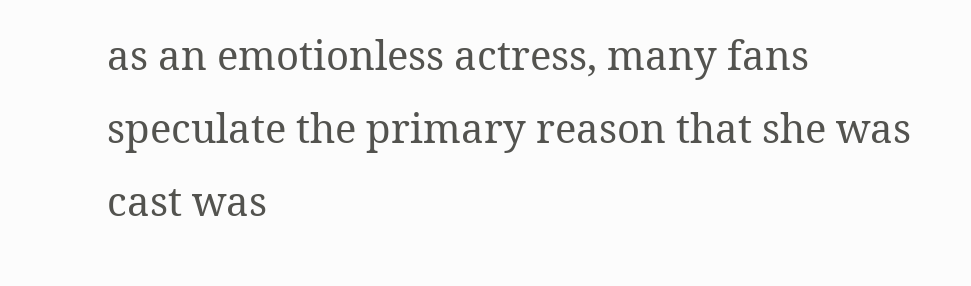as an emotionless actress, many fans speculate the primary reason that she was cast was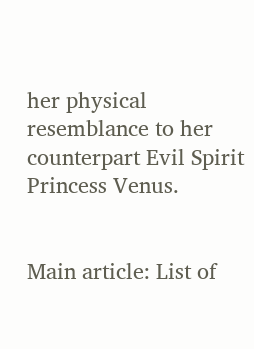her physical resemblance to her counterpart Evil Spirit Princess Venus.


Main article: List of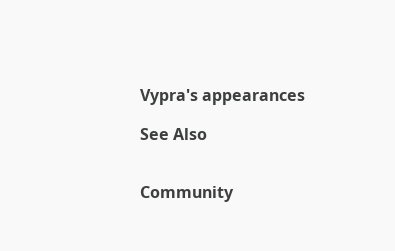Vypra's appearances

See Also


Community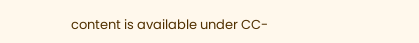content is available under CC-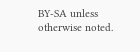BY-SA unless otherwise noted.